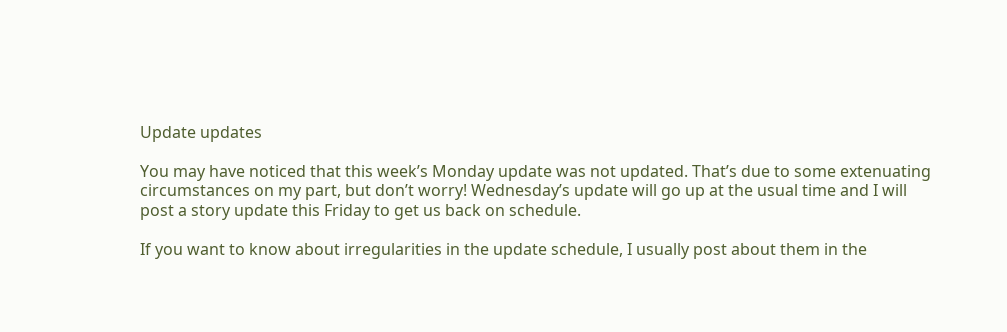Update updates

You may have noticed that this week’s Monday update was not updated. That’s due to some extenuating circumstances on my part, but don’t worry! Wednesday’s update will go up at the usual time and I will post a story update this Friday to get us back on schedule.

If you want to know about irregularities in the update schedule, I usually post about them in the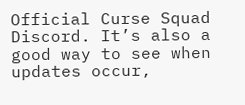Official Curse Squad Discord. It’s also a good way to see when updates occur,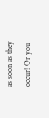as soon as they occur! Or you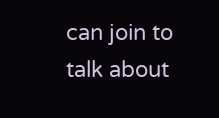can join to talk about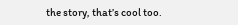the story, that’s cool too.